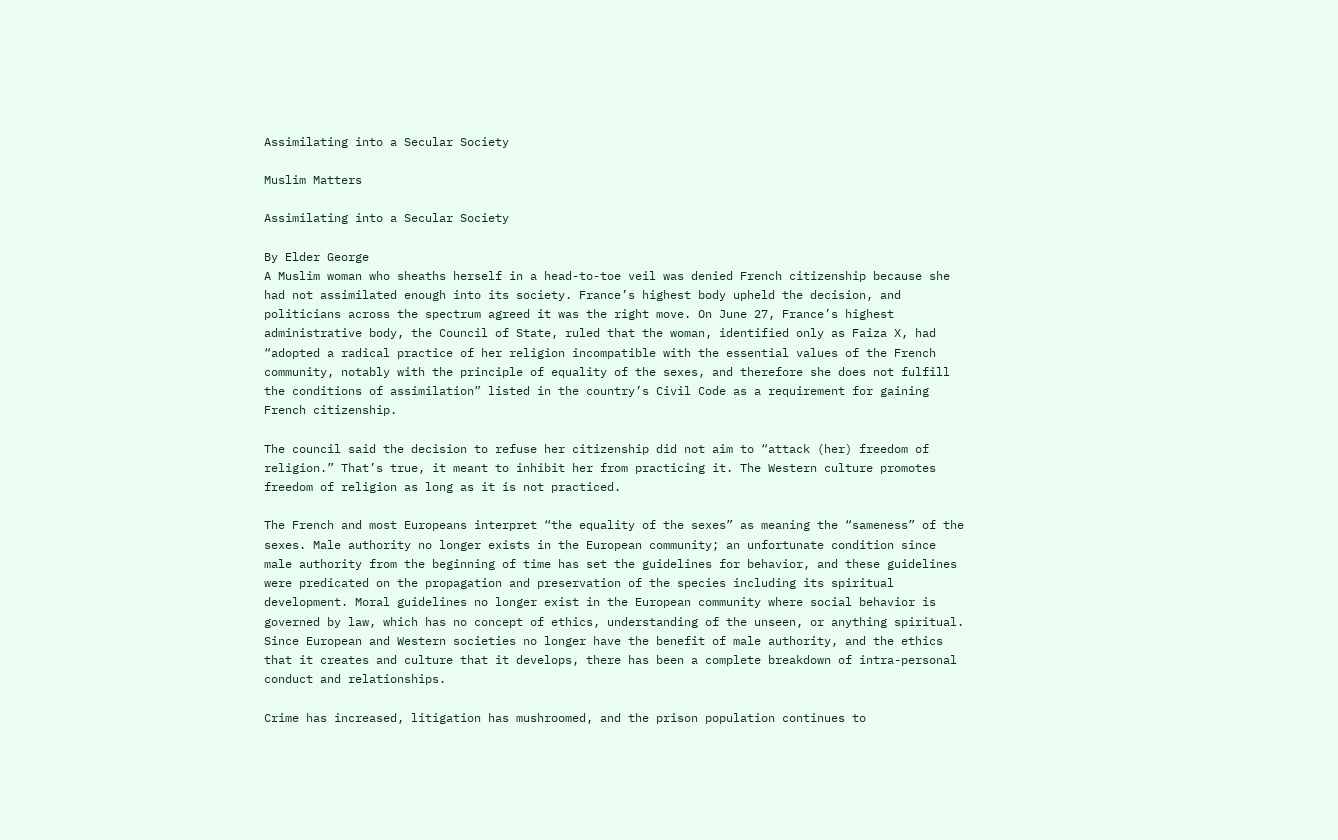Assimilating into a Secular Society

Muslim Matters

Assimilating into a Secular Society

By Elder George
A Muslim woman who sheaths herself in a head-to-toe veil was denied French citizenship because she had not assimilated enough into its society. France’s highest body upheld the decision, and politicians across the spectrum agreed it was the right move. On June 27, France’s highest administrative body, the Council of State, ruled that the woman, identified only as Faiza X, had “adopted a radical practice of her religion incompatible with the essential values of the French community, notably with the principle of equality of the sexes, and therefore she does not fulfill the conditions of assimilation” listed in the country’s Civil Code as a requirement for gaining French citizenship.

The council said the decision to refuse her citizenship did not aim to “attack (her) freedom of religion.” That’s true, it meant to inhibit her from practicing it. The Western culture promotes freedom of religion as long as it is not practiced.

The French and most Europeans interpret “the equality of the sexes” as meaning the “sameness” of the sexes. Male authority no longer exists in the European community; an unfortunate condition since male authority from the beginning of time has set the guidelines for behavior, and these guidelines were predicated on the propagation and preservation of the species including its spiritual development. Moral guidelines no longer exist in the European community where social behavior is governed by law, which has no concept of ethics, understanding of the unseen, or anything spiritual. Since European and Western societies no longer have the benefit of male authority, and the ethics that it creates and culture that it develops, there has been a complete breakdown of intra-personal conduct and relationships.

Crime has increased, litigation has mushroomed, and the prison population continues to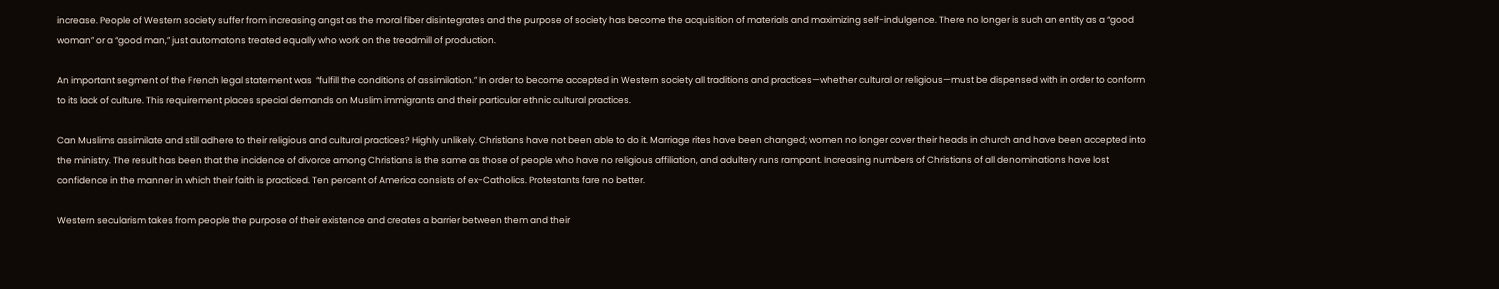increase. People of Western society suffer from increasing angst as the moral fiber disintegrates and the purpose of society has become the acquisition of materials and maximizing self-indulgence. There no longer is such an entity as a “good woman” or a “good man,” just automatons treated equally who work on the treadmill of production.

An important segment of the French legal statement was  “fulfill the conditions of assimilation.” In order to become accepted in Western society all traditions and practices—whether cultural or religious—must be dispensed with in order to conform to its lack of culture. This requirement places special demands on Muslim immigrants and their particular ethnic cultural practices.

Can Muslims assimilate and still adhere to their religious and cultural practices? Highly unlikely. Christians have not been able to do it. Marriage rites have been changed; women no longer cover their heads in church and have been accepted into the ministry. The result has been that the incidence of divorce among Christians is the same as those of people who have no religious affiliation, and adultery runs rampant. Increasing numbers of Christians of all denominations have lost confidence in the manner in which their faith is practiced. Ten percent of America consists of ex-Catholics. Protestants fare no better.

Western secularism takes from people the purpose of their existence and creates a barrier between them and their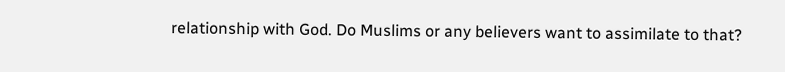relationship with God. Do Muslims or any believers want to assimilate to that?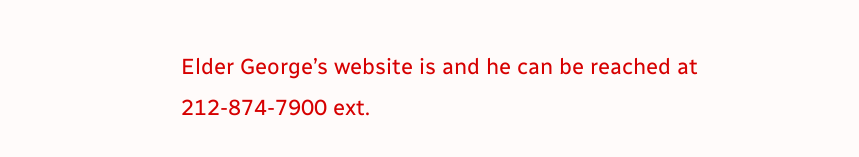Elder George’s website is and he can be reached at 212-874-7900 ext.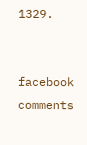1329.


facebook comments